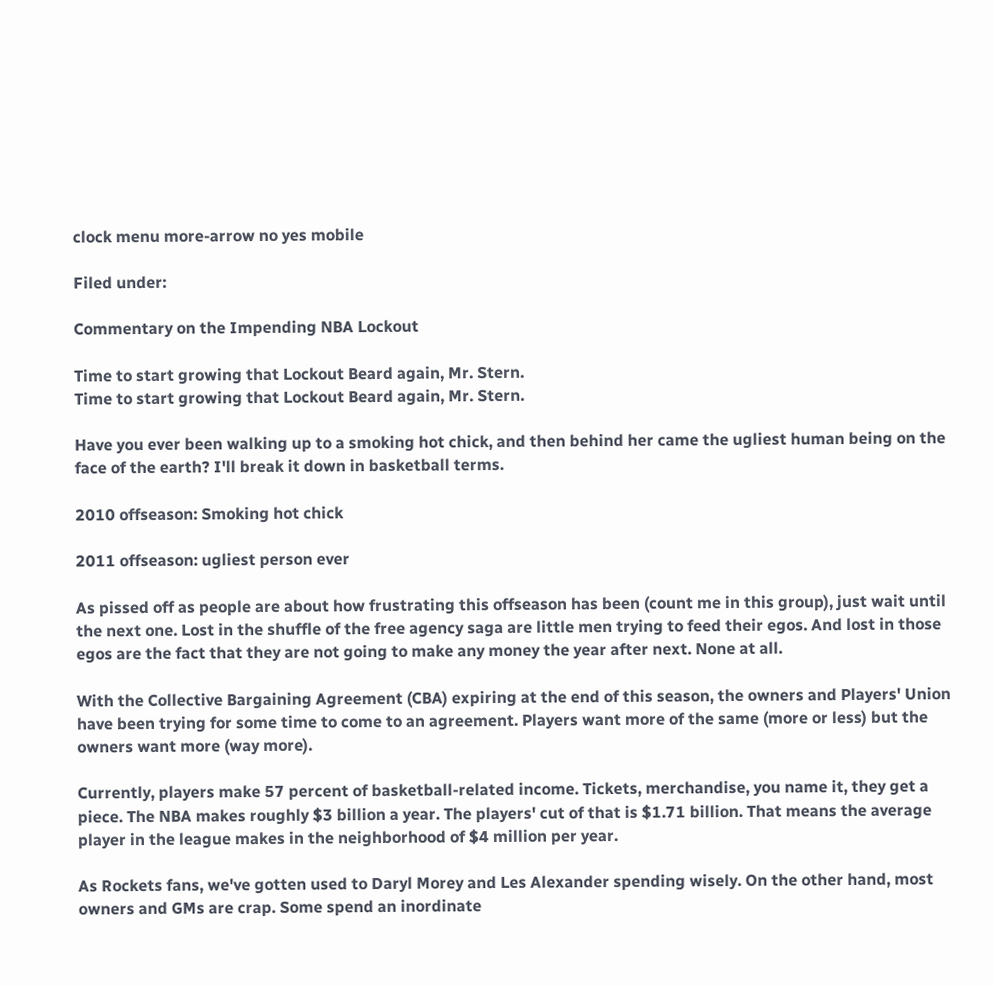clock menu more-arrow no yes mobile

Filed under:

Commentary on the Impending NBA Lockout

Time to start growing that Lockout Beard again, Mr. Stern.
Time to start growing that Lockout Beard again, Mr. Stern.

Have you ever been walking up to a smoking hot chick, and then behind her came the ugliest human being on the face of the earth? I'll break it down in basketball terms.

2010 offseason: Smoking hot chick

2011 offseason: ugliest person ever

As pissed off as people are about how frustrating this offseason has been (count me in this group), just wait until the next one. Lost in the shuffle of the free agency saga are little men trying to feed their egos. And lost in those egos are the fact that they are not going to make any money the year after next. None at all.

With the Collective Bargaining Agreement (CBA) expiring at the end of this season, the owners and Players' Union have been trying for some time to come to an agreement. Players want more of the same (more or less) but the owners want more (way more).

Currently, players make 57 percent of basketball-related income. Tickets, merchandise, you name it, they get a piece. The NBA makes roughly $3 billion a year. The players' cut of that is $1.71 billion. That means the average player in the league makes in the neighborhood of $4 million per year.

As Rockets fans, we've gotten used to Daryl Morey and Les Alexander spending wisely. On the other hand, most owners and GMs are crap. Some spend an inordinate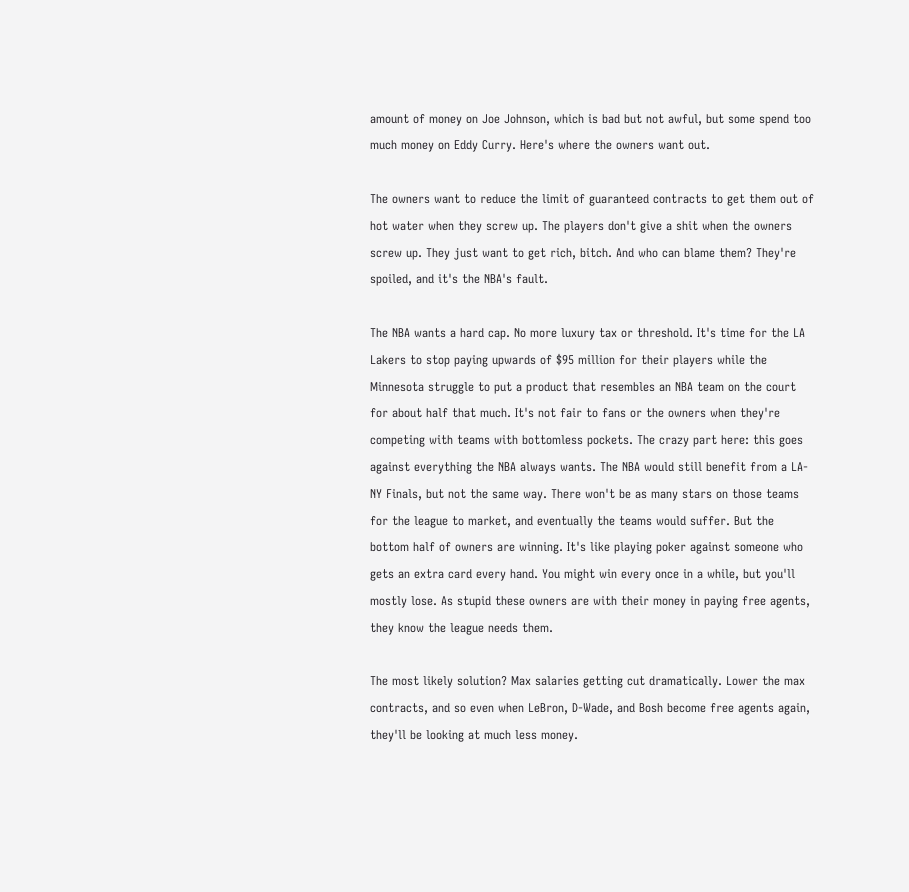amount of money on Joe Johnson, which is bad but not awful, but some spend too much money on Eddy Curry. Here's where the owners want out.

The owners want to reduce the limit of guaranteed contracts to get them out of hot water when they screw up. The players don't give a shit when the owners screw up. They just want to get rich, bitch. And who can blame them? They're spoiled, and it's the NBA's fault.

The NBA wants a hard cap. No more luxury tax or threshold. It's time for the LA Lakers to stop paying upwards of $95 million for their players while the Minnesota struggle to put a product that resembles an NBA team on the court for about half that much. It's not fair to fans or the owners when they're competing with teams with bottomless pockets. The crazy part here: this goes against everything the NBA always wants. The NBA would still benefit from a LA-NY Finals, but not the same way. There won't be as many stars on those teams for the league to market, and eventually the teams would suffer. But the bottom half of owners are winning. It's like playing poker against someone who gets an extra card every hand. You might win every once in a while, but you'll mostly lose. As stupid these owners are with their money in paying free agents, they know the league needs them.

The most likely solution? Max salaries getting cut dramatically. Lower the max contracts, and so even when LeBron, D-Wade, and Bosh become free agents again, they'll be looking at much less money.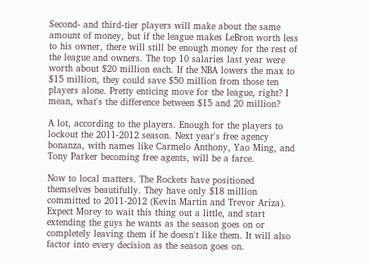Second- and third-tier players will make about the same amount of money, but if the league makes LeBron worth less to his owner, there will still be enough money for the rest of the league and owners. The top 10 salaries last year were worth about $20 million each. If the NBA lowers the max to $15 million, they could save $50 million from those ten players alone. Pretty enticing move for the league, right? I mean, what's the difference between $15 and 20 million?

A lot, according to the players. Enough for the players to lockout the 2011-2012 season. Next year's free agency bonanza, with names like Carmelo Anthony, Yao Ming, and Tony Parker becoming free agents, will be a farce.

Now to local matters. The Rockets have positioned themselves beautifully. They have only $18 million committed to 2011-2012 (Kevin Martin and Trevor Ariza). Expect Morey to wait this thing out a little, and start extending the guys he wants as the season goes on or completely leaving them if he doesn't like them. It will also factor into every decision as the season goes on.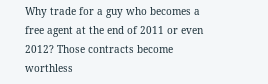Why trade for a guy who becomes a free agent at the end of 2011 or even 2012? Those contracts become worthless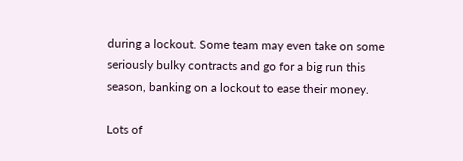during a lockout. Some team may even take on some seriously bulky contracts and go for a big run this season, banking on a lockout to ease their money.

Lots of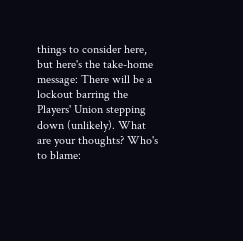things to consider here, but here's the take-home message: There will be a lockout barring the Players' Union stepping down (unlikely). What are your thoughts? Who's to blame: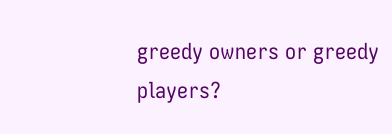greedy owners or greedy players?